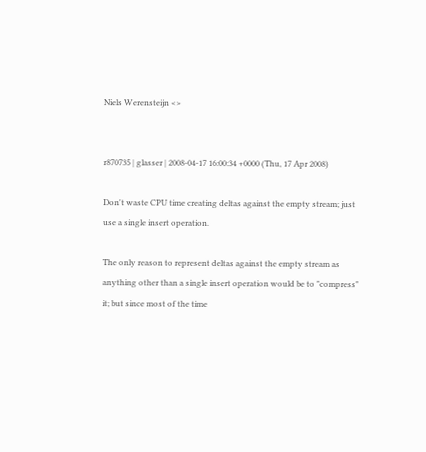Niels Werensteijn <>


r870735 | glasser | 2008-04-17 16:00:34 +0000 (Thu, 17 Apr 2008)

Don't waste CPU time creating deltas against the empty stream; just
use a single insert operation.

The only reason to represent deltas against the empty stream as
anything other than a single insert operation would be to "compress"
it; but since most of the time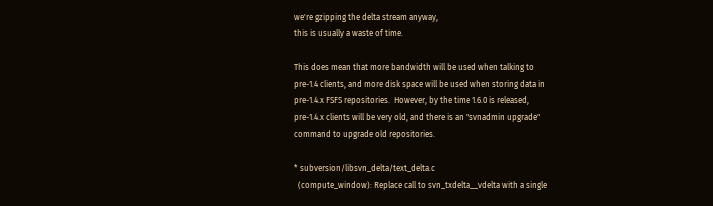we're gzipping the delta stream anyway,
this is usually a waste of time.

This does mean that more bandwidth will be used when talking to
pre-1.4 clients, and more disk space will be used when storing data in
pre-1.4.x FSFS repositories.  However, by the time 1.6.0 is released,
pre-1.4.x clients will be very old, and there is an "svnadmin upgrade"
command to upgrade old repositories.

* subversion/libsvn_delta/text_delta.c
  (compute_window): Replace call to svn_txdelta__vdelta with a single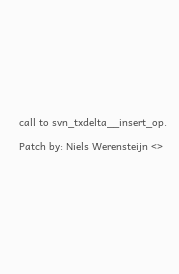call to svn_txdelta__insert_op.

Patch by: Niels Werensteijn <>